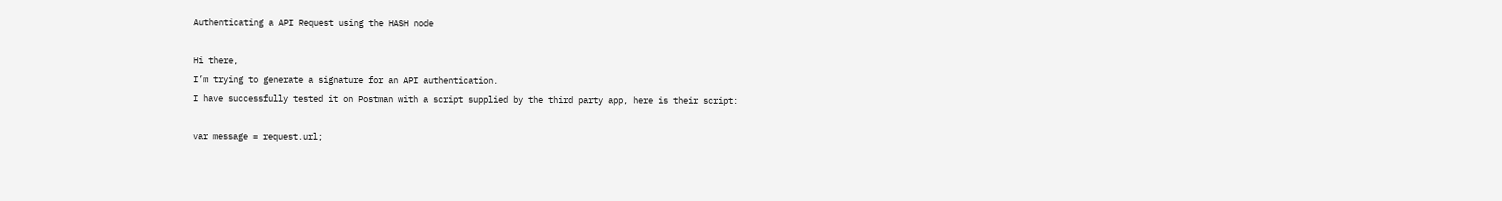Authenticating a API Request using the HASH node

Hi there,
I’m trying to generate a signature for an API authentication.
I have successfully tested it on Postman with a script supplied by the third party app, here is their script:

var message = request.url;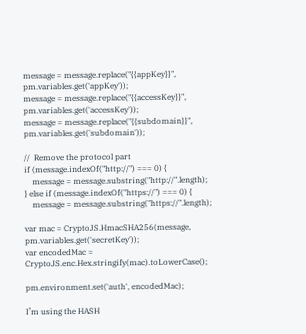message = message.replace("{{appKey}}", pm.variables.get('appKey'));
message = message.replace("{{accessKey}}", pm.variables.get('accessKey'));
message = message.replace("{{subdomain}}", pm.variables.get('subdomain'));

//  Remove the protocol part
if (message.indexOf("http://") === 0) {
    message = message.substring("http://".length);
} else if (message.indexOf("https://") === 0) {
    message = message.substring("https://".length);

var mac = CryptoJS.HmacSHA256(message, pm.variables.get('secretKey'));
var encodedMac = CryptoJS.enc.Hex.stringify(mac).toLowerCase();

pm.environment.set('auth', encodedMac);

I’m using the HASH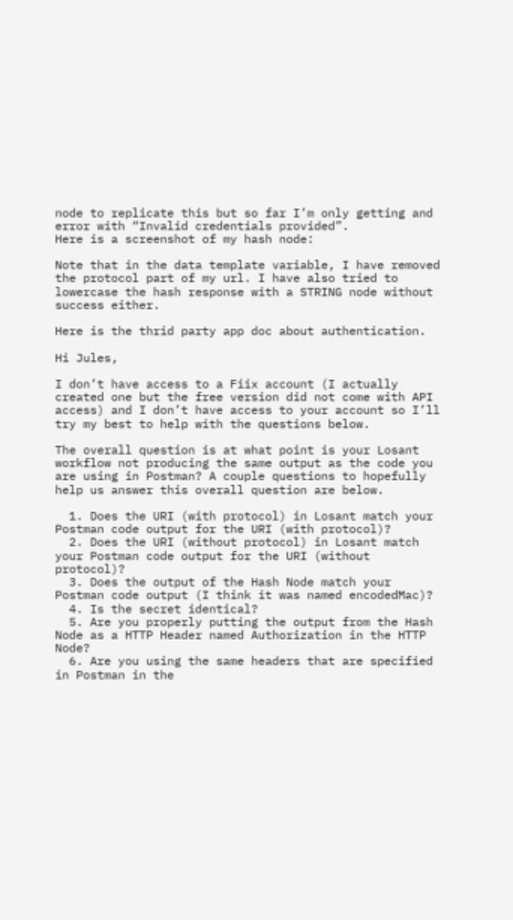node to replicate this but so far I’m only getting and error with “Invalid credentials provided”.
Here is a screenshot of my hash node:

Note that in the data template variable, I have removed the protocol part of my url. I have also tried to lowercase the hash response with a STRING node without success either.

Here is the thrid party app doc about authentication.

Hi Jules,

I don’t have access to a Fiix account (I actually created one but the free version did not come with API access) and I don’t have access to your account so I’ll try my best to help with the questions below.

The overall question is at what point is your Losant workflow not producing the same output as the code you are using in Postman? A couple questions to hopefully help us answer this overall question are below.

  1. Does the URI (with protocol) in Losant match your Postman code output for the URI (with protocol)?
  2. Does the URI (without protocol) in Losant match your Postman code output for the URI (without protocol)?
  3. Does the output of the Hash Node match your Postman code output (I think it was named encodedMac)?
  4. Is the secret identical?
  5. Are you properly putting the output from the Hash Node as a HTTP Header named Authorization in the HTTP Node?
  6. Are you using the same headers that are specified in Postman in the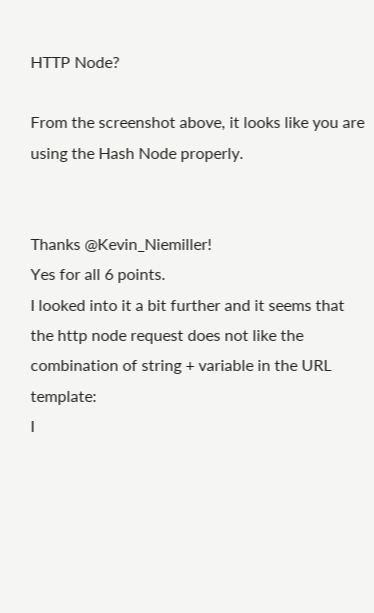HTTP Node?

From the screenshot above, it looks like you are using the Hash Node properly.


Thanks @Kevin_Niemiller!
Yes for all 6 points.
I looked into it a bit further and it seems that the http node request does not like the combination of string + variable in the URL template:
I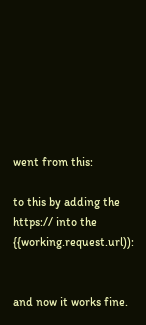went from this:

to this by adding the https:// into the {{working.request.url)):


and now it works fine.